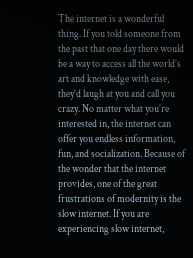The internet is a wonderful thing. If you told someone from the past that one day there would be a way to access all the world’s art and knowledge with ease, they’d laugh at you and call you crazy. No matter what you’re interested in, the internet can offer you endless information, fun, and socialization. Because of the wonder that the internet provides, one of the great frustrations of modernity is the slow internet. If you are experiencing slow internet,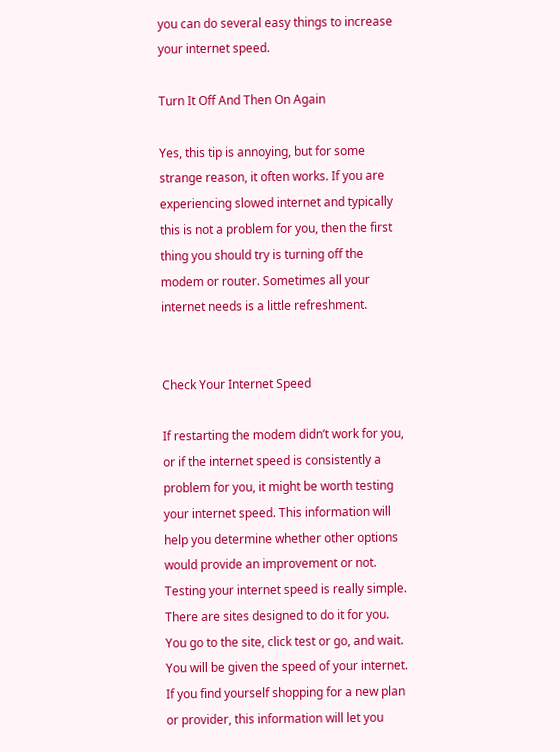you can do several easy things to increase your internet speed.

Turn It Off And Then On Again

Yes, this tip is annoying, but for some strange reason, it often works. If you are experiencing slowed internet and typically this is not a problem for you, then the first thing you should try is turning off the modem or router. Sometimes all your internet needs is a little refreshment.


Check Your Internet Speed

If restarting the modem didn’t work for you, or if the internet speed is consistently a problem for you, it might be worth testing your internet speed. This information will help you determine whether other options would provide an improvement or not. Testing your internet speed is really simple. There are sites designed to do it for you. You go to the site, click test or go, and wait. You will be given the speed of your internet. If you find yourself shopping for a new plan or provider, this information will let you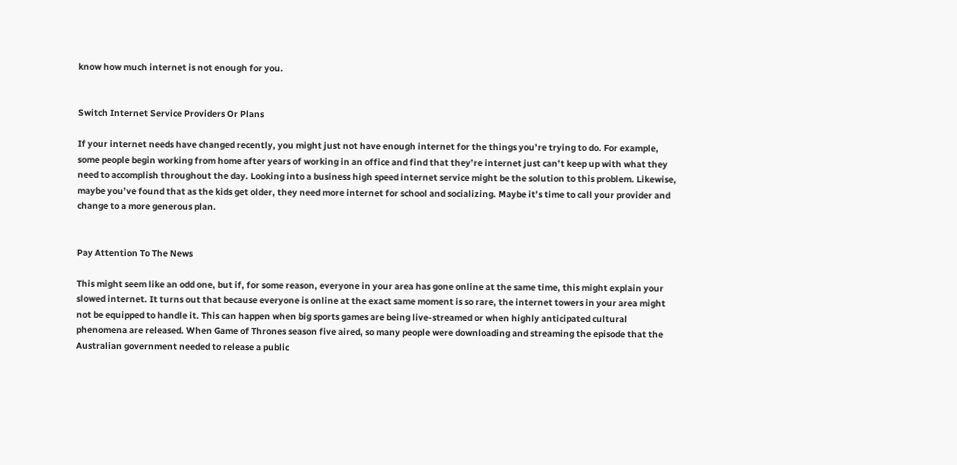know how much internet is not enough for you.


Switch Internet Service Providers Or Plans

If your internet needs have changed recently, you might just not have enough internet for the things you’re trying to do. For example, some people begin working from home after years of working in an office and find that they’re internet just can’t keep up with what they need to accomplish throughout the day. Looking into a business high speed internet service might be the solution to this problem. Likewise, maybe you’ve found that as the kids get older, they need more internet for school and socializing. Maybe it’s time to call your provider and change to a more generous plan.


Pay Attention To The News

This might seem like an odd one, but if, for some reason, everyone in your area has gone online at the same time, this might explain your slowed internet. It turns out that because everyone is online at the exact same moment is so rare, the internet towers in your area might not be equipped to handle it. This can happen when big sports games are being live-streamed or when highly anticipated cultural phenomena are released. When Game of Thrones season five aired, so many people were downloading and streaming the episode that the Australian government needed to release a public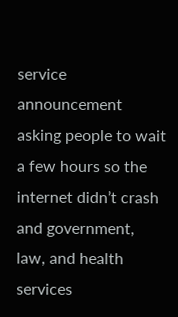service announcement asking people to wait a few hours so the internet didn’t crash and government, law, and health services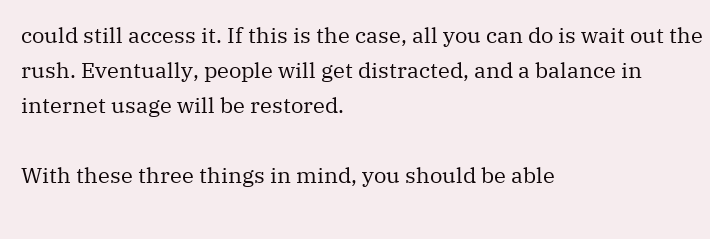could still access it. If this is the case, all you can do is wait out the rush. Eventually, people will get distracted, and a balance in internet usage will be restored.

With these three things in mind, you should be able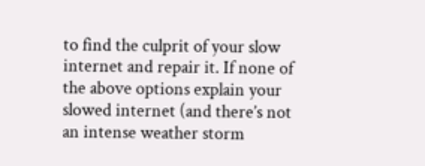to find the culprit of your slow internet and repair it. If none of the above options explain your slowed internet (and there’s not an intense weather storm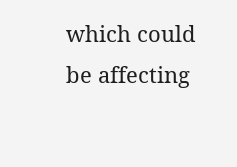which could be affecting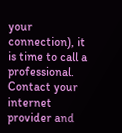your connection), it is time to call a professional. Contact your internet provider and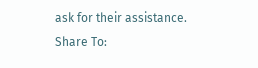ask for their assistance.
Share To: